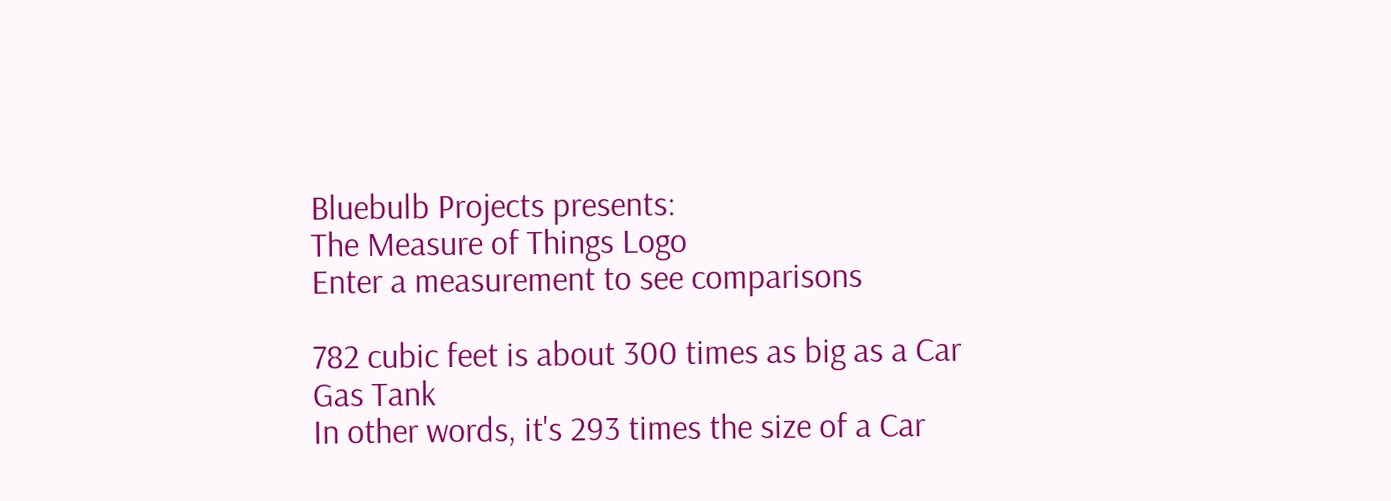Bluebulb Projects presents:
The Measure of Things Logo
Enter a measurement to see comparisons

782 cubic feet is about 300 times as big as a Car Gas Tank
In other words, it's 293 times the size of a Car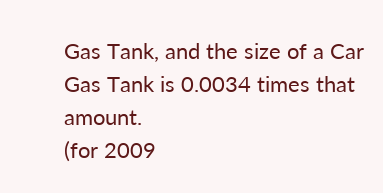Gas Tank, and the size of a Car Gas Tank is 0.0034 times that amount.
(for 2009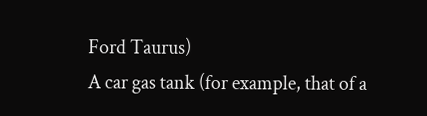Ford Taurus)
A car gas tank (for example, that of a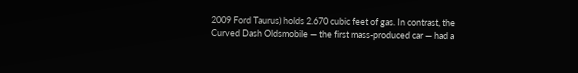2009 Ford Taurus) holds 2.670 cubic feet of gas. In contrast, the Curved Dash Oldsmobile — the first mass-produced car — had a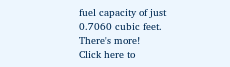fuel capacity of just 0.7060 cubic feet.
There's more!
Click here to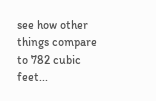see how other things compare to 782 cubic feet...